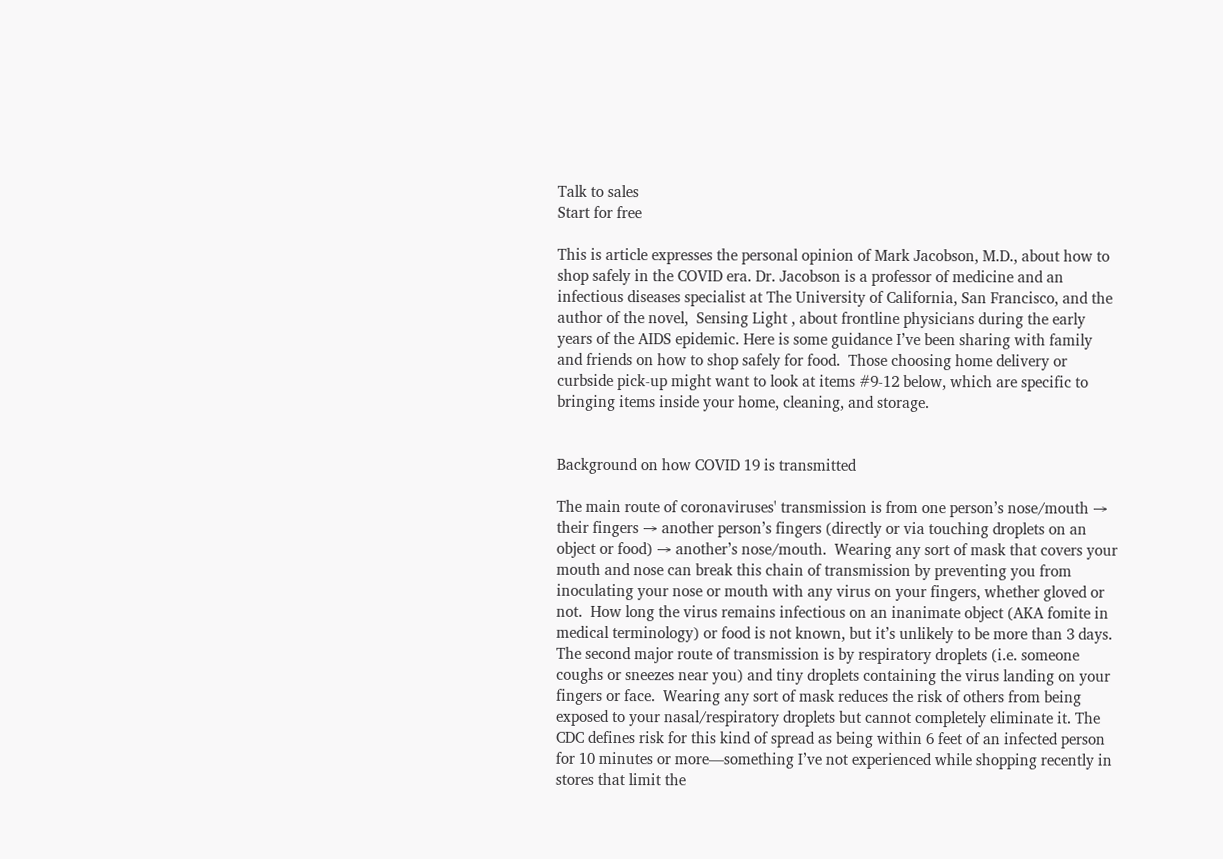Talk to sales
Start for free

This is article expresses the personal opinion of Mark Jacobson, M.D., about how to shop safely in the COVID era. Dr. Jacobson is a professor of medicine and an infectious diseases specialist at The University of California, San Francisco, and the author of the novel,  Sensing Light , about frontline physicians during the early years of the AIDS epidemic. Here is some guidance I’ve been sharing with family and friends on how to shop safely for food.  Those choosing home delivery or curbside pick-up might want to look at items #9-12 below, which are specific to bringing items inside your home, cleaning, and storage.


Background on how COVID 19 is transmitted

The main route of coronaviruses' transmission is from one person’s nose/mouth → their fingers → another person’s fingers (directly or via touching droplets on an object or food) → another’s nose/mouth.  Wearing any sort of mask that covers your mouth and nose can break this chain of transmission by preventing you from inoculating your nose or mouth with any virus on your fingers, whether gloved or not.  How long the virus remains infectious on an inanimate object (AKA fomite in medical terminology) or food is not known, but it’s unlikely to be more than 3 days. The second major route of transmission is by respiratory droplets (i.e. someone coughs or sneezes near you) and tiny droplets containing the virus landing on your fingers or face.  Wearing any sort of mask reduces the risk of others from being exposed to your nasal/respiratory droplets but cannot completely eliminate it. The CDC defines risk for this kind of spread as being within 6 feet of an infected person for 10 minutes or more—something I’ve not experienced while shopping recently in stores that limit the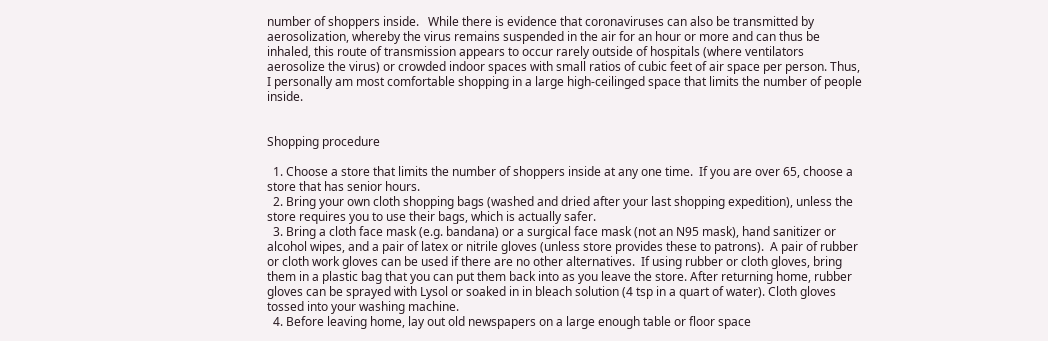number of shoppers inside.   While there is evidence that coronaviruses can also be transmitted by aerosolization, whereby the virus remains suspended in the air for an hour or more and can thus be inhaled, this route of transmission appears to occur rarely outside of hospitals (where ventilators aerosolize the virus) or crowded indoor spaces with small ratios of cubic feet of air space per person. Thus, I personally am most comfortable shopping in a large high-ceilinged space that limits the number of people inside.


Shopping procedure

  1. Choose a store that limits the number of shoppers inside at any one time.  If you are over 65, choose a store that has senior hours.
  2. Bring your own cloth shopping bags (washed and dried after your last shopping expedition), unless the store requires you to use their bags, which is actually safer.
  3. Bring a cloth face mask (e.g. bandana) or a surgical face mask (not an N95 mask), hand sanitizer or alcohol wipes, and a pair of latex or nitrile gloves (unless store provides these to patrons).  A pair of rubber or cloth work gloves can be used if there are no other alternatives.  If using rubber or cloth gloves, bring them in a plastic bag that you can put them back into as you leave the store. After returning home, rubber gloves can be sprayed with Lysol or soaked in in bleach solution (4 tsp in a quart of water). Cloth gloves tossed into your washing machine.
  4. Before leaving home, lay out old newspapers on a large enough table or floor space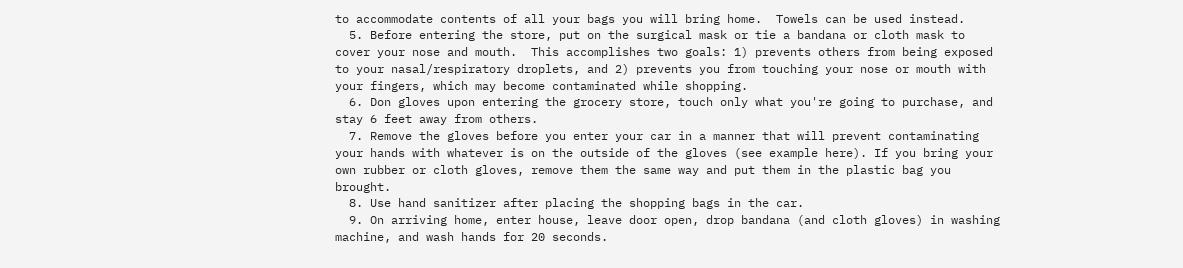to accommodate contents of all your bags you will bring home.  Towels can be used instead.
  5. Before entering the store, put on the surgical mask or tie a bandana or cloth mask to cover your nose and mouth.  This accomplishes two goals: 1) prevents others from being exposed to your nasal/respiratory droplets, and 2) prevents you from touching your nose or mouth with your fingers, which may become contaminated while shopping.
  6. Don gloves upon entering the grocery store, touch only what you're going to purchase, and stay 6 feet away from others.
  7. Remove the gloves before you enter your car in a manner that will prevent contaminating your hands with whatever is on the outside of the gloves (see example here). If you bring your own rubber or cloth gloves, remove them the same way and put them in the plastic bag you brought.
  8. Use hand sanitizer after placing the shopping bags in the car.
  9. On arriving home, enter house, leave door open, drop bandana (and cloth gloves) in washing machine, and wash hands for 20 seconds.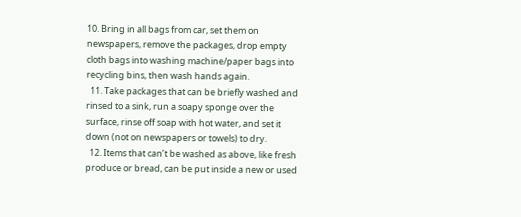10. Bring in all bags from car, set them on newspapers, remove the packages, drop empty cloth bags into washing machine/paper bags into recycling bins, then wash hands again.
  11. Take packages that can be briefly washed and rinsed to a sink, run a soapy sponge over the surface, rinse off soap with hot water, and set it down (not on newspapers or towels) to dry.
  12. Items that can’t be washed as above, like fresh produce or bread, can be put inside a new or used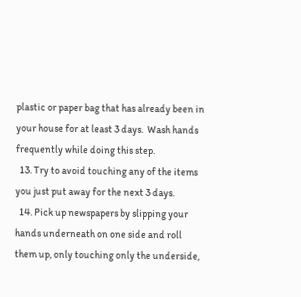plastic or paper bag that has already been in your house for at least 3 days.  Wash hands frequently while doing this step.
  13. Try to avoid touching any of the items you just put away for the next 3 days.
  14. Pick up newspapers by slipping your hands underneath on one side and roll them up, only touching only the underside,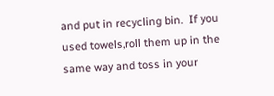and put in recycling bin.  If you used towels,roll them up in the same way and toss in your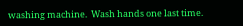washing machine.  Wash hands one last time.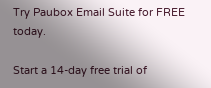Try Paubox Email Suite for FREE today.

Start a 14-day free trial of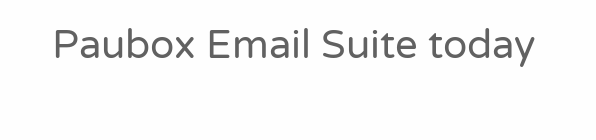Paubox Email Suite today